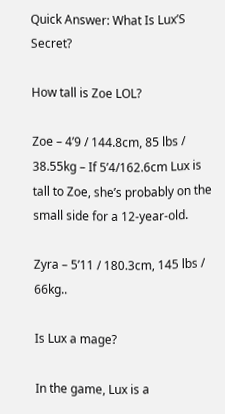Quick Answer: What Is Lux’S Secret?

How tall is Zoe LOL?

Zoe – 4’9 / 144.8cm, 85 lbs / 38.55kg – If 5’4/162.6cm Lux is tall to Zoe, she’s probably on the small side for a 12-year-old.

Zyra – 5’11 / 180.3cm, 145 lbs / 66kg..

Is Lux a mage?

In the game, Lux is a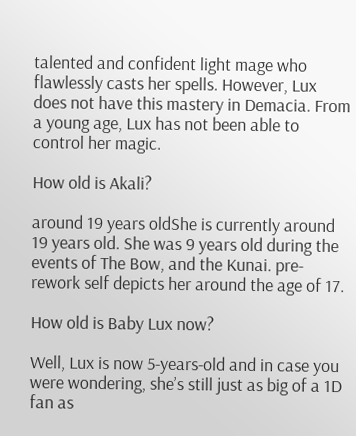talented and confident light mage who flawlessly casts her spells. However, Lux does not have this mastery in Demacia. From a young age, Lux has not been able to control her magic.

How old is Akali?

around 19 years oldShe is currently around 19 years old. She was 9 years old during the events of The Bow, and the Kunai. pre-rework self depicts her around the age of 17.

How old is Baby Lux now?

Well, Lux is now 5-years-old and in case you were wondering, she’s still just as big of a 1D fan as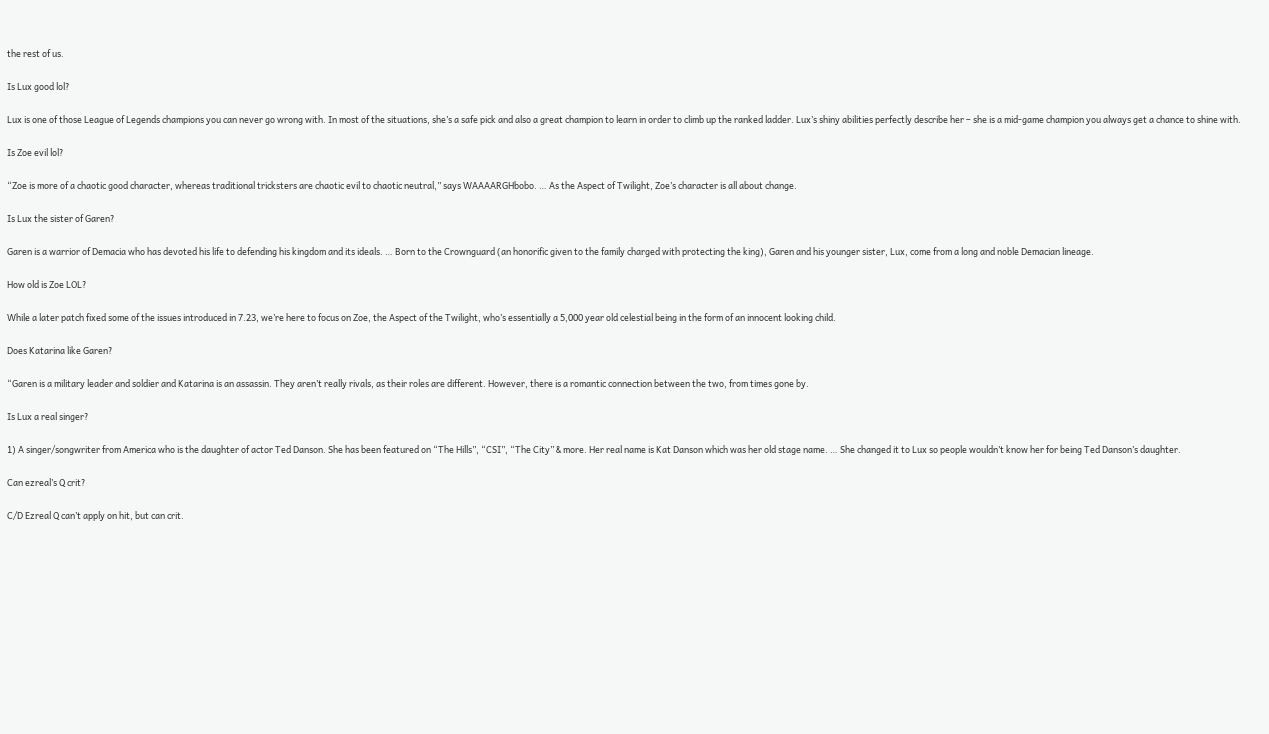the rest of us.

Is Lux good lol?

Lux is one of those League of Legends champions you can never go wrong with. In most of the situations, she’s a safe pick and also a great champion to learn in order to climb up the ranked ladder. Lux’s shiny abilities perfectly describe her – she is a mid-game champion you always get a chance to shine with.

Is Zoe evil lol?

“Zoe is more of a chaotic good character, whereas traditional tricksters are chaotic evil to chaotic neutral,” says WAAAARGHbobo. … As the Aspect of Twilight, Zoe’s character is all about change.

Is Lux the sister of Garen?

Garen is a warrior of Demacia who has devoted his life to defending his kingdom and its ideals. … Born to the Crownguard (an honorific given to the family charged with protecting the king), Garen and his younger sister, Lux, come from a long and noble Demacian lineage.

How old is Zoe LOL?

While a later patch fixed some of the issues introduced in 7.23, we’re here to focus on Zoe, the Aspect of the Twilight, who’s essentially a 5,000 year old celestial being in the form of an innocent looking child.

Does Katarina like Garen?

“Garen is a military leader and soldier and Katarina is an assassin. They aren’t really rivals, as their roles are different. However, there is a romantic connection between the two, from times gone by.

Is Lux a real singer?

1) A singer/songwriter from America who is the daughter of actor Ted Danson. She has been featured on “The Hills”, “CSI”, “The City” & more. Her real name is Kat Danson which was her old stage name. … She changed it to Lux so people wouldn’t know her for being Ted Danson’s daughter.

Can ezreal’s Q crit?

C/D Ezreal Q can’t apply on hit, but can crit.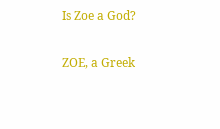Is Zoe a God?

ZOE, a Greek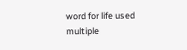word for life used multiple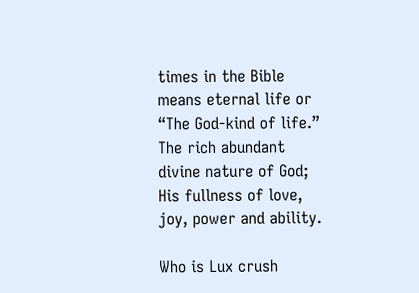times in the Bible means eternal life or “The God-kind of life.” The rich abundant divine nature of God; His fullness of love, joy, power and ability.

Who is Lux crush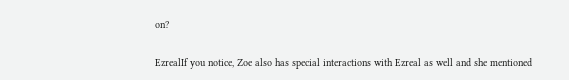on?

EzrealIf you notice, Zoe also has special interactions with Ezreal as well and she mentioned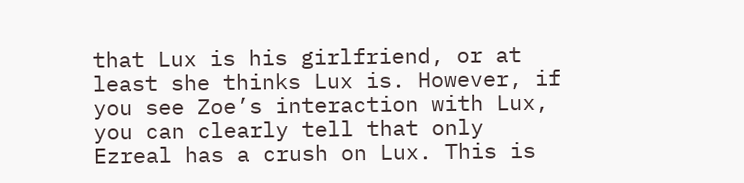that Lux is his girlfriend, or at least she thinks Lux is. However, if you see Zoe’s interaction with Lux, you can clearly tell that only Ezreal has a crush on Lux. This is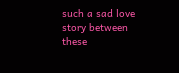such a sad love story between these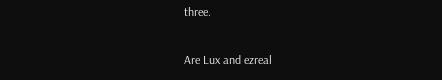three.

Are Lux and ezreal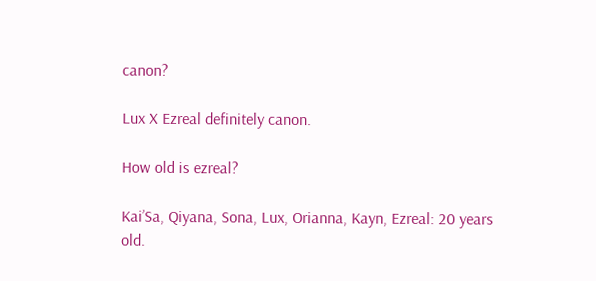canon?

Lux X Ezreal definitely canon.

How old is ezreal?

Kai’Sa, Qiyana, Sona, Lux, Orianna, Kayn, Ezreal: 20 years old.